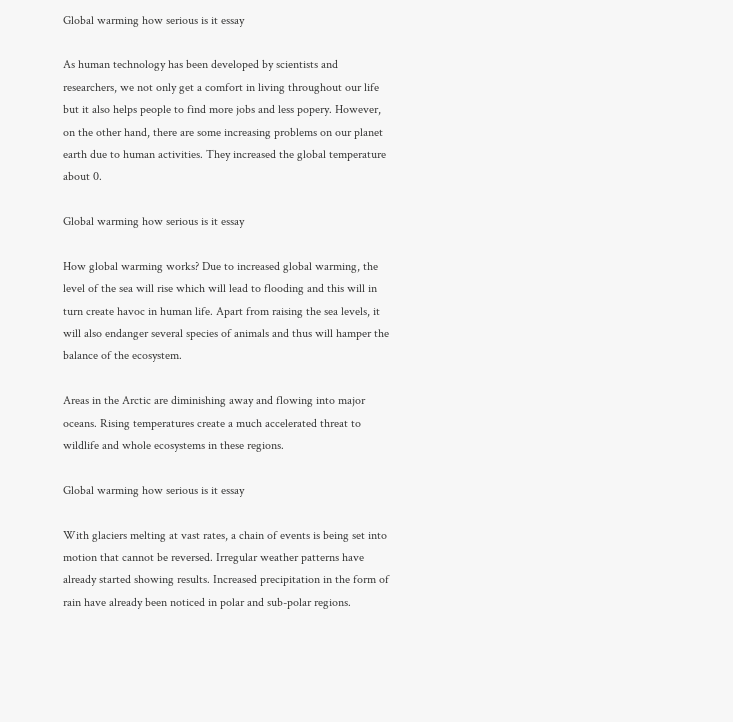Global warming how serious is it essay

As human technology has been developed by scientists and researchers, we not only get a comfort in living throughout our life but it also helps people to find more jobs and less popery. However, on the other hand, there are some increasing problems on our planet earth due to human activities. They increased the global temperature about 0.

Global warming how serious is it essay

How global warming works? Due to increased global warming, the level of the sea will rise which will lead to flooding and this will in turn create havoc in human life. Apart from raising the sea levels, it will also endanger several species of animals and thus will hamper the balance of the ecosystem.

Areas in the Arctic are diminishing away and flowing into major oceans. Rising temperatures create a much accelerated threat to wildlife and whole ecosystems in these regions.

Global warming how serious is it essay

With glaciers melting at vast rates, a chain of events is being set into motion that cannot be reversed. Irregular weather patterns have already started showing results. Increased precipitation in the form of rain have already been noticed in polar and sub-polar regions.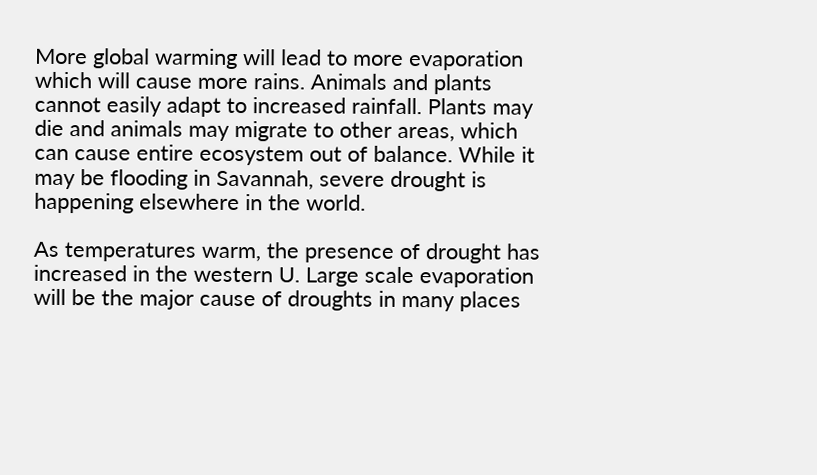More global warming will lead to more evaporation which will cause more rains. Animals and plants cannot easily adapt to increased rainfall. Plants may die and animals may migrate to other areas, which can cause entire ecosystem out of balance. While it may be flooding in Savannah, severe drought is happening elsewhere in the world.

As temperatures warm, the presence of drought has increased in the western U. Large scale evaporation will be the major cause of droughts in many places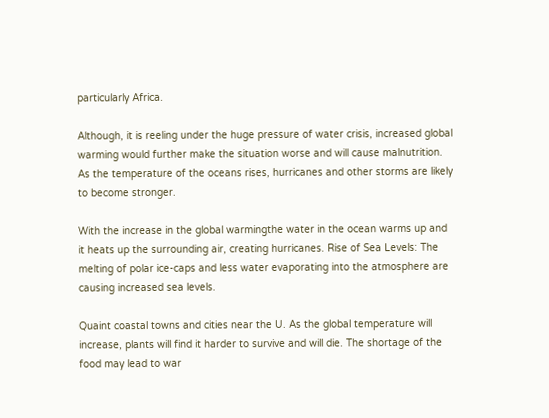particularly Africa.

Although, it is reeling under the huge pressure of water crisis, increased global warming would further make the situation worse and will cause malnutrition. As the temperature of the oceans rises, hurricanes and other storms are likely to become stronger.

With the increase in the global warmingthe water in the ocean warms up and it heats up the surrounding air, creating hurricanes. Rise of Sea Levels: The melting of polar ice-caps and less water evaporating into the atmosphere are causing increased sea levels.

Quaint coastal towns and cities near the U. As the global temperature will increase, plants will find it harder to survive and will die. The shortage of the food may lead to war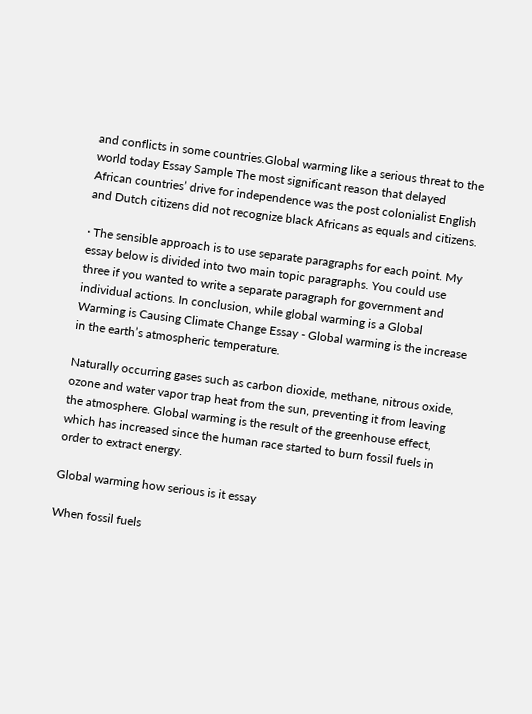and conflicts in some countries.Global warming like a serious threat to the world today Essay Sample The most significant reason that delayed African countries’ drive for independence was the post colonialist English and Dutch citizens did not recognize black Africans as equals and citizens.

· The sensible approach is to use separate paragraphs for each point. My essay below is divided into two main topic paragraphs. You could use three if you wanted to write a separate paragraph for government and individual actions. In conclusion, while global warming is a Global Warming is Causing Climate Change Essay - Global warming is the increase in the earth’s atmospheric temperature.

Naturally occurring gases such as carbon dioxide, methane, nitrous oxide, ozone and water vapor trap heat from the sun, preventing it from leaving the atmosphere. Global warming is the result of the greenhouse effect, which has increased since the human race started to burn fossil fuels in order to extract energy.

Global warming how serious is it essay

When fossil fuels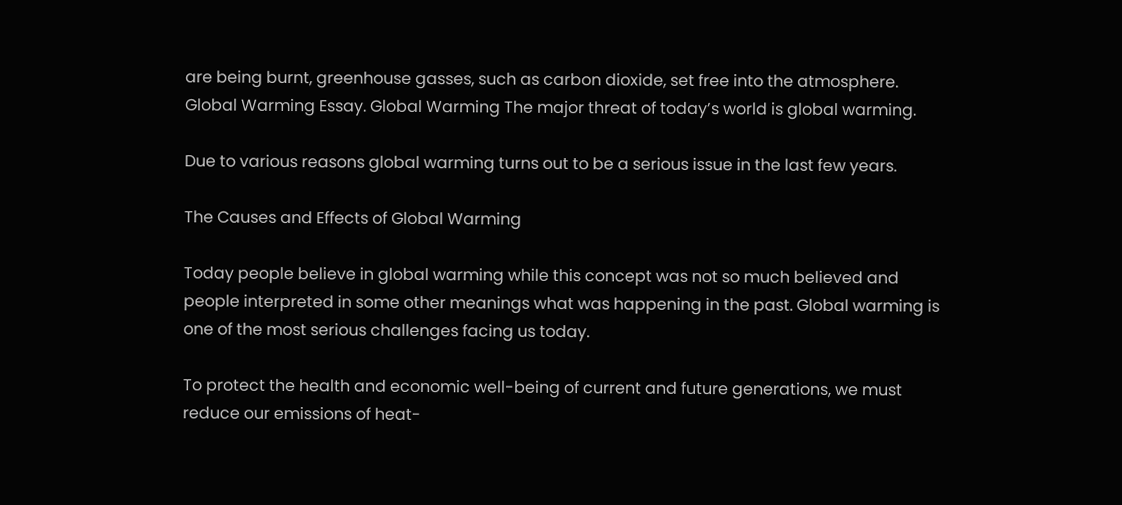are being burnt, greenhouse gasses, such as carbon dioxide, set free into the atmosphere. Global Warming Essay. Global Warming The major threat of today’s world is global warming.

Due to various reasons global warming turns out to be a serious issue in the last few years.

The Causes and Effects of Global Warming

Today people believe in global warming while this concept was not so much believed and people interpreted in some other meanings what was happening in the past. Global warming is one of the most serious challenges facing us today.

To protect the health and economic well-being of current and future generations, we must reduce our emissions of heat-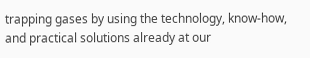trapping gases by using the technology, know-how, and practical solutions already at our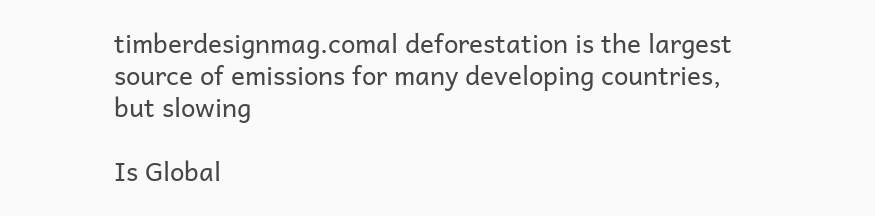timberdesignmag.comal deforestation is the largest source of emissions for many developing countries, but slowing

Is Global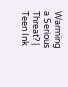Warming a Serious Threat? | Teen Ink